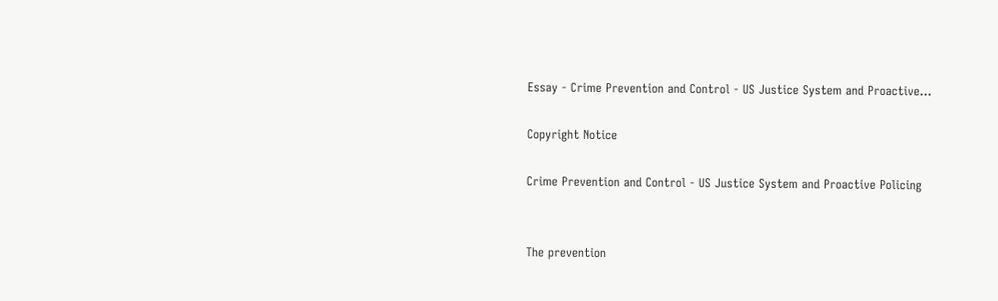Essay - Crime Prevention and Control - US Justice System and Proactive...

Copyright Notice

Crime Prevention and Control - US Justice System and Proactive Policing


The prevention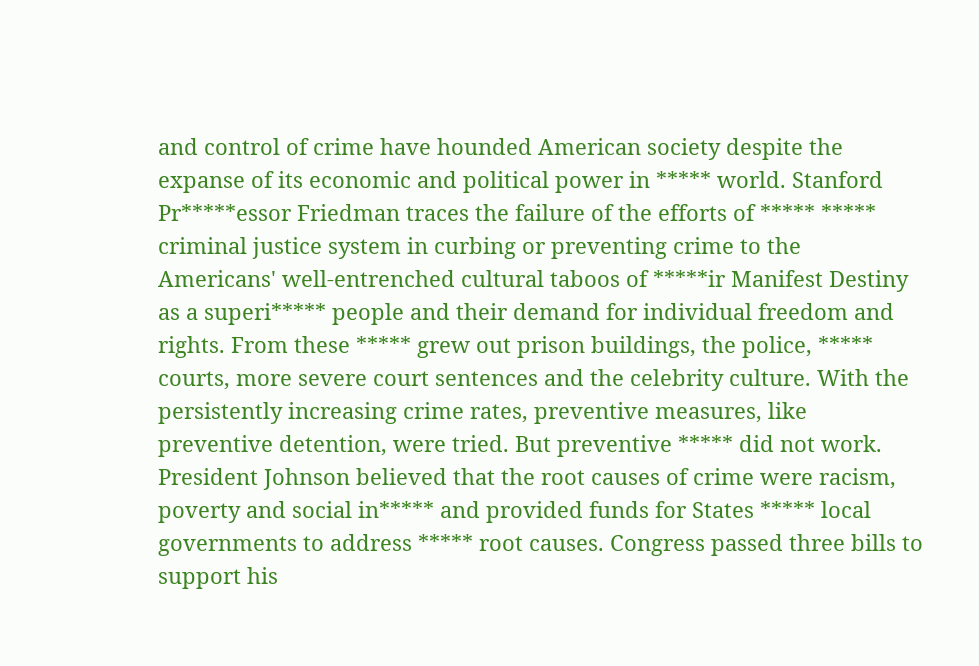and control of crime have hounded American society despite the expanse of its economic and political power in ***** world. Stanford Pr*****essor Friedman traces the failure of the efforts of ***** ***** criminal justice system in curbing or preventing crime to the Americans' well-entrenched cultural taboos of *****ir Manifest Destiny as a superi***** people and their demand for individual freedom and rights. From these ***** grew out prison buildings, the police, ***** courts, more severe court sentences and the celebrity culture. With the persistently increasing crime rates, preventive measures, like preventive detention, were tried. But preventive ***** did not work. President Johnson believed that the root causes of crime were racism, poverty and social in***** and provided funds for States ***** local governments to address ***** root causes. Congress passed three bills to support his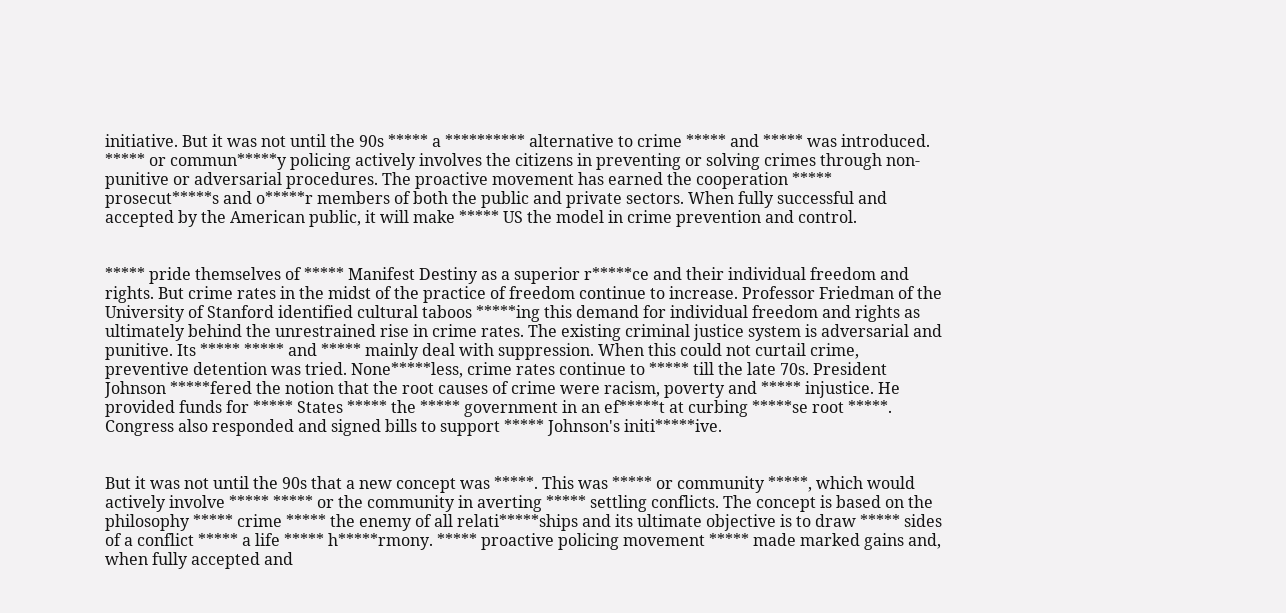initiative. But it was not until the 90s ***** a ********** alternative to crime ***** and ***** was introduced. ***** or commun*****y policing actively involves the citizens in preventing or solving crimes through non-punitive or adversarial procedures. The proactive movement has earned the cooperation ***** prosecut*****s and o*****r members of both the public and private sectors. When fully successful and accepted by the American public, it will make ***** US the model in crime prevention and control.


***** pride themselves of ***** Manifest Destiny as a superior r*****ce and their individual freedom and rights. But crime rates in the midst of the practice of freedom continue to increase. Professor Friedman of the University of Stanford identified cultural taboos *****ing this demand for individual freedom and rights as ultimately behind the unrestrained rise in crime rates. The existing criminal justice system is adversarial and punitive. Its ***** ***** and ***** mainly deal with suppression. When this could not curtail crime, preventive detention was tried. None*****less, crime rates continue to ***** till the late 70s. President Johnson *****fered the notion that the root causes of crime were racism, poverty and ***** injustice. He provided funds for ***** States ***** the ***** government in an ef*****t at curbing *****se root *****. Congress also responded and signed bills to support ***** Johnson's initi*****ive.


But it was not until the 90s that a new concept was *****. This was ***** or community *****, which would actively involve ***** ***** or the community in averting ***** settling conflicts. The concept is based on the philosophy ***** crime ***** the enemy of all relati*****ships and its ultimate objective is to draw ***** sides of a conflict ***** a life ***** h*****rmony. ***** proactive policing movement ***** made marked gains and, when fully accepted and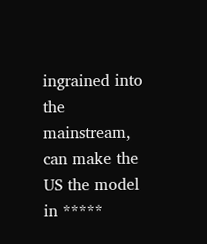ingrained into the mainstream, can make the US the model in *****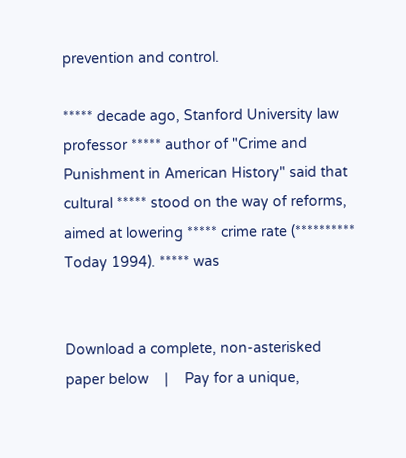prevention and control.

***** decade ago, Stanford University law professor ***** author of "Crime and Punishment in American History" said that cultural ***** stood on the way of reforms, aimed at lowering ***** crime rate (********** Today 1994). ***** was


Download a complete, non-asterisked paper below    |    Pay for a unique,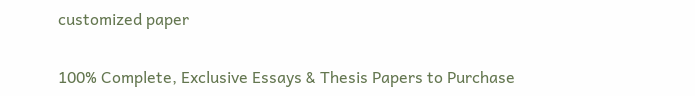customized paper

100% Complete, Exclusive Essays & Thesis Papers to Purchase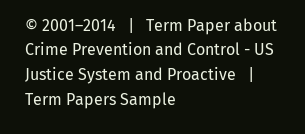© 2001–2014   |   Term Paper about Crime Prevention and Control - US Justice System and Proactive   |   Term Papers Sample